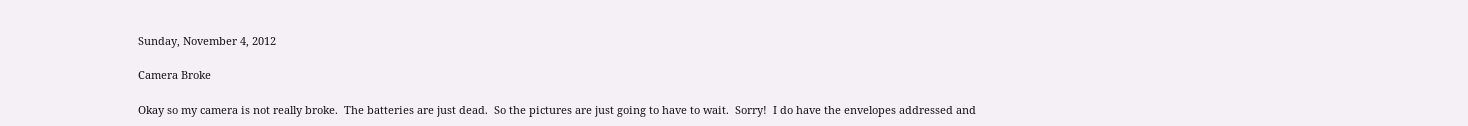Sunday, November 4, 2012

Camera Broke

Okay so my camera is not really broke.  The batteries are just dead.  So the pictures are just going to have to wait.  Sorry!  I do have the envelopes addressed and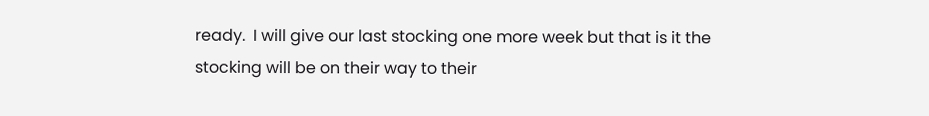ready.  I will give our last stocking one more week but that is it the stocking will be on their way to their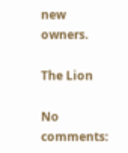new owners.

The Lion

No comments: